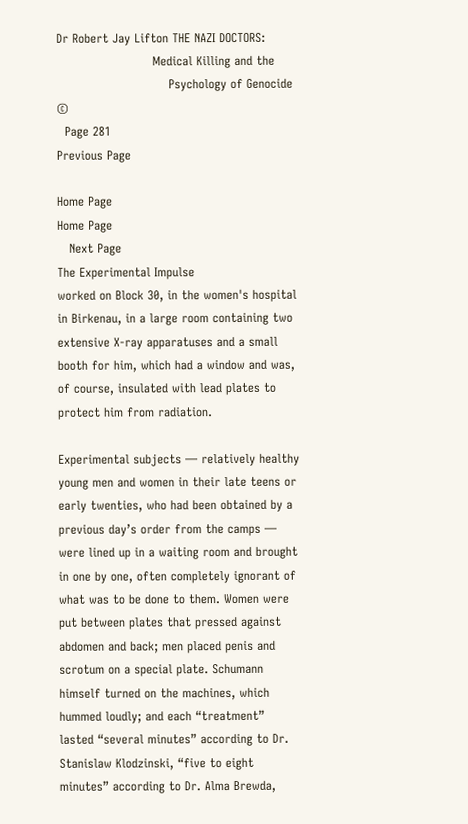Dr Robert Jay Lifton THE NAZI DOCTORS:
                        Medical Killing and the
                            Psychology of Genocide ©
  Page 281
Previous Page

Home Page
Home Page
   Next Page
The Experimental Impulse
worked on Block 30, in the women's hospital in Birkenau, in a large room containing two extensive X-ray apparatuses and a small booth for him, which had a window and was, of course, insulated with lead plates to protect him from radiation.

Experimental subjects — relatively healthy young men and women in their late teens or early twenties, who had been obtained by a previous day’s order from the camps — were lined up in a waiting room and brought in one by one, often completely ignorant of what was to be done to them. Women were put between plates that pressed against abdomen and back; men placed penis and scrotum on a special plate. Schumann himself turned on the machines, which hummed loudly; and each “treatment” lasted “several minutes” according to Dr. Stanislaw Klodzinski, “five to eight minutes” according to Dr. Alma Brewda,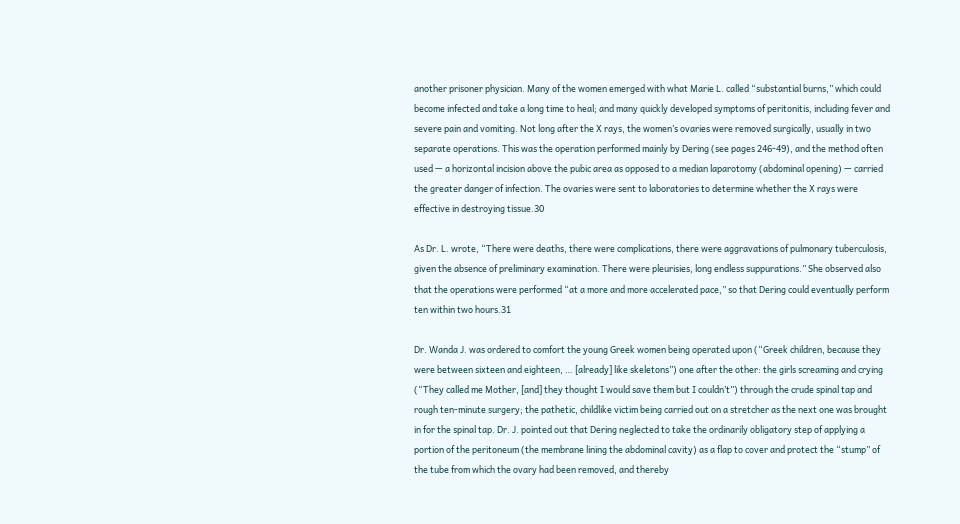another prisoner physician. Many of the women emerged with what Marie L. called “substantial burns,” which could become infected and take a long time to heal; and many quickly developed symptoms of peritonitis, including fever and severe pain and vomiting. Not long after the X rays, the women’s ovaries were removed surgically, usually in two separate operations. This was the operation performed mainly by Dering (see pages 246-49), and the method often used — a horizontal incision above the pubic area as opposed to a median laparotomy (abdominal opening) — carried the greater danger of infection. The ovaries were sent to laboratories to determine whether the X rays were effective in destroying tissue.30

As Dr. L. wrote, “There were deaths, there were complications, there were aggravations of pulmonary tuberculosis, given the absence of preliminary examination. There were pleurisies, long endless suppurations.” She observed also that the operations were performed “at a more and more accelerated pace,” so that Dering could eventually perform ten within two hours.31

Dr. Wanda J. was ordered to comfort the young Greek women being operated upon (“Greek children, because they were between sixteen and eighteen, … [already] like skeletons”) one after the other: the girls screaming and crying (“They called me Mother, [and] they thought I would save them but I couldn’t”) through the crude spinal tap and rough ten-minute surgery; the pathetic, childlike victim being carried out on a stretcher as the next one was brought in for the spinal tap. Dr. J. pointed out that Dering neglected to take the ordinarily obligatory step of applying a portion of the peritoneum (the membrane lining the abdominal cavity) as a flap to cover and protect the “stump” of the tube from which the ovary had been removed, and thereby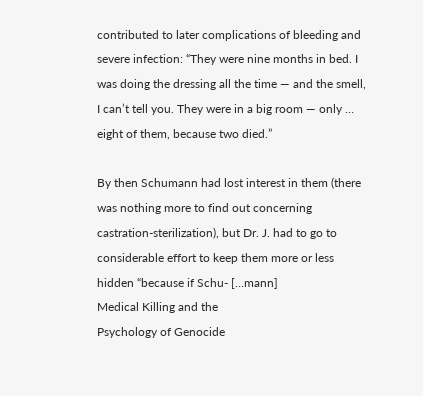contributed to later complications of bleeding and severe infection: “They were nine months in bed. I was doing the dressing all the time — and the smell, I can’t tell you. They were in a big room — only … eight of them, because two died.”

By then Schumann had lost interest in them (there was nothing more to find out concerning castration-sterilization), but Dr. J. had to go to considerable effort to keep them more or less hidden “because if Schu- […mann]
Medical Killing and the
Psychology of Genocide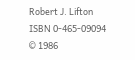Robert J. Lifton
ISBN 0-465-09094
© 1986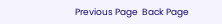Previous Page  Back Page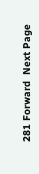281 Forward  Next Page